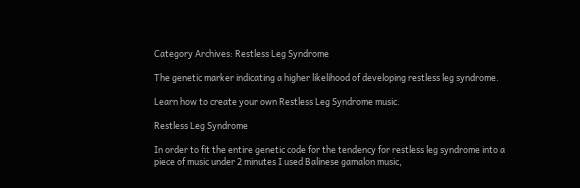Category Archives: Restless Leg Syndrome

The genetic marker indicating a higher likelihood of developing restless leg syndrome.

Learn how to create your own Restless Leg Syndrome music.

Restless Leg Syndrome

In order to fit the entire genetic code for the tendency for restless leg syndrome into a piece of music under 2 minutes I used Balinese gamalon music,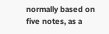normally based on five notes, as a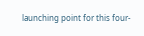launching point for this four-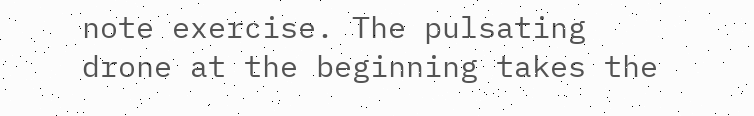note exercise. The pulsating drone at the beginning takes the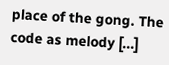place of the gong. The code as melody [...]